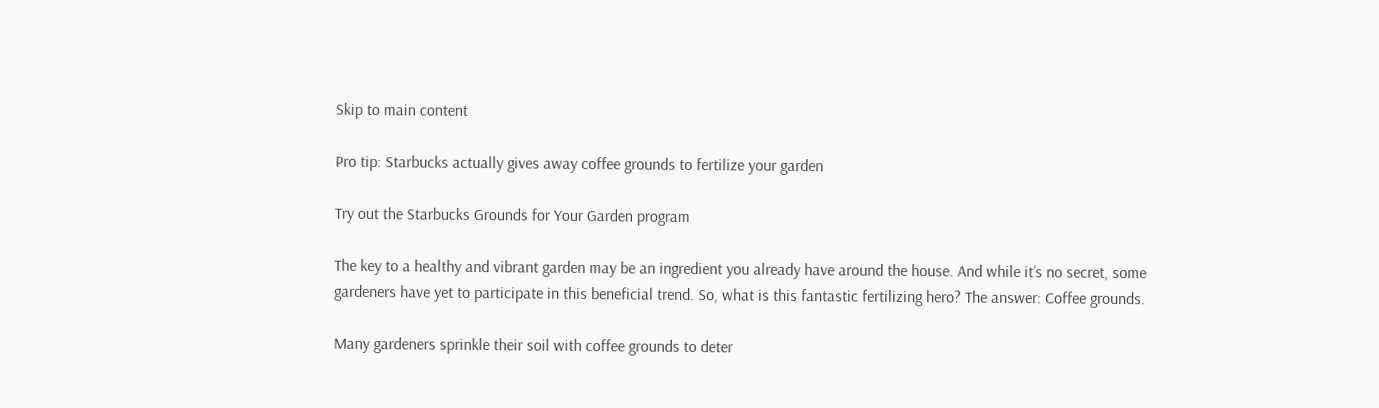Skip to main content

Pro tip: Starbucks actually gives away coffee grounds to fertilize your garden

Try out the Starbucks Grounds for Your Garden program

The key to a healthy and vibrant garden may be an ingredient you already have around the house. And while it’s no secret, some gardeners have yet to participate in this beneficial trend. So, what is this fantastic fertilizing hero? The answer: Coffee grounds.

Many gardeners sprinkle their soil with coffee grounds to deter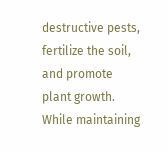destructive pests, fertilize the soil, and promote plant growth. While maintaining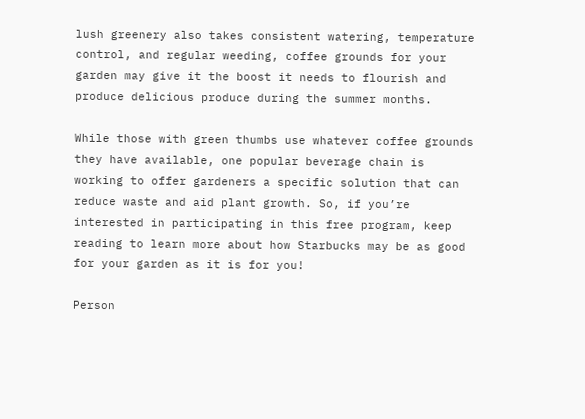lush greenery also takes consistent watering, temperature control, and regular weeding, coffee grounds for your garden may give it the boost it needs to flourish and produce delicious produce during the summer months.

While those with green thumbs use whatever coffee grounds they have available, one popular beverage chain is working to offer gardeners a specific solution that can reduce waste and aid plant growth. So, if you’re interested in participating in this free program, keep reading to learn more about how Starbucks may be as good for your garden as it is for you!

Person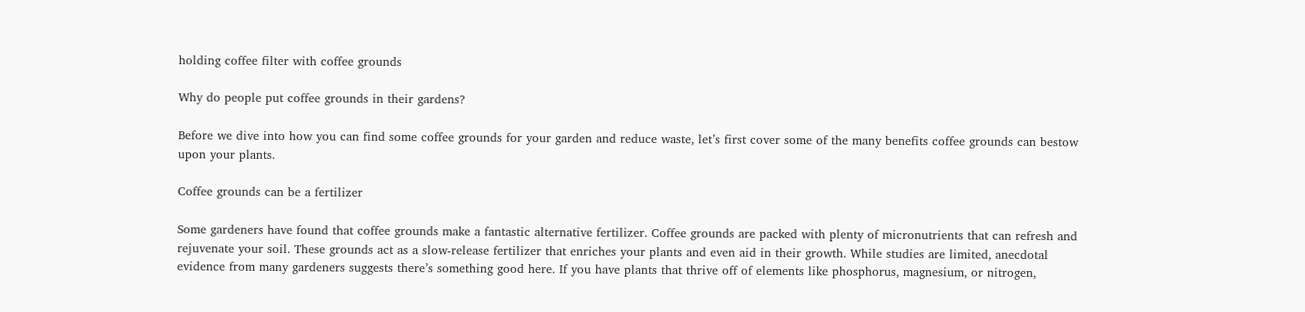holding coffee filter with coffee grounds

Why do people put coffee grounds in their gardens?

Before we dive into how you can find some coffee grounds for your garden and reduce waste, let’s first cover some of the many benefits coffee grounds can bestow upon your plants.

Coffee grounds can be a fertilizer

Some gardeners have found that coffee grounds make a fantastic alternative fertilizer. Coffee grounds are packed with plenty of micronutrients that can refresh and rejuvenate your soil. These grounds act as a slow-release fertilizer that enriches your plants and even aid in their growth. While studies are limited, anecdotal evidence from many gardeners suggests there’s something good here. If you have plants that thrive off of elements like phosphorus, magnesium, or nitrogen,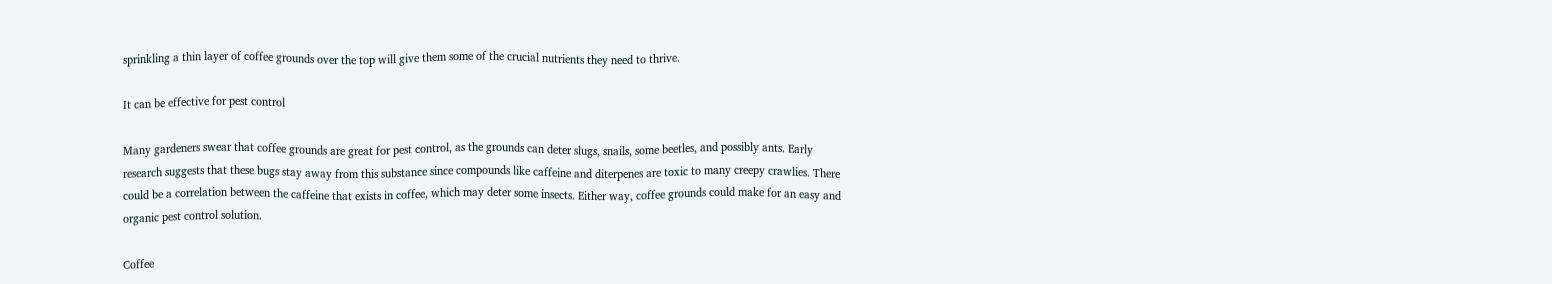sprinkling a thin layer of coffee grounds over the top will give them some of the crucial nutrients they need to thrive.

It can be effective for pest control

Many gardeners swear that coffee grounds are great for pest control, as the grounds can deter slugs, snails, some beetles, and possibly ants. Early research suggests that these bugs stay away from this substance since compounds like caffeine and diterpenes are toxic to many creepy crawlies. There could be a correlation between the caffeine that exists in coffee, which may deter some insects. Either way, coffee grounds could make for an easy and organic pest control solution.

Coffee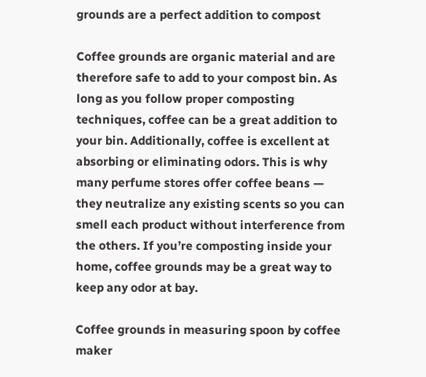grounds are a perfect addition to compost

Coffee grounds are organic material and are therefore safe to add to your compost bin. As long as you follow proper composting techniques, coffee can be a great addition to your bin. Additionally, coffee is excellent at absorbing or eliminating odors. This is why many perfume stores offer coffee beans — they neutralize any existing scents so you can smell each product without interference from the others. If you’re composting inside your home, coffee grounds may be a great way to keep any odor at bay.

Coffee grounds in measuring spoon by coffee maker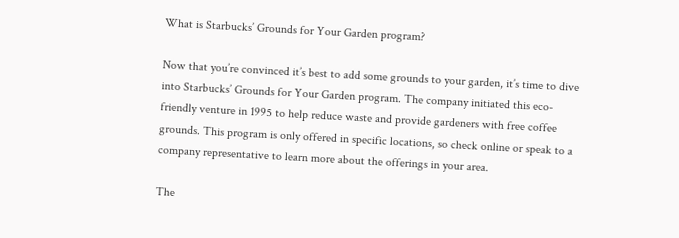What is Starbucks’ Grounds for Your Garden program?

Now that you’re convinced it’s best to add some grounds to your garden, it’s time to dive into Starbucks’ Grounds for Your Garden program. The company initiated this eco-friendly venture in 1995 to help reduce waste and provide gardeners with free coffee grounds. This program is only offered in specific locations, so check online or speak to a company representative to learn more about the offerings in your area.

The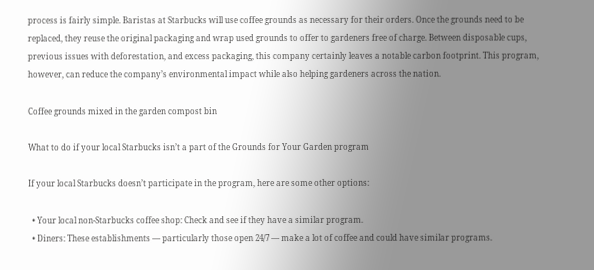process is fairly simple. Baristas at Starbucks will use coffee grounds as necessary for their orders. Once the grounds need to be replaced, they reuse the original packaging and wrap used grounds to offer to gardeners free of charge. Between disposable cups, previous issues with deforestation, and excess packaging, this company certainly leaves a notable carbon footprint. This program, however, can reduce the company’s environmental impact while also helping gardeners across the nation.

Coffee grounds mixed in the garden compost bin

What to do if your local Starbucks isn’t a part of the Grounds for Your Garden program

If your local Starbucks doesn’t participate in the program, here are some other options:

  • Your local non-Starbucks coffee shop: Check and see if they have a similar program.
  • Diners: These establishments — particularly those open 24/7 — make a lot of coffee and could have similar programs.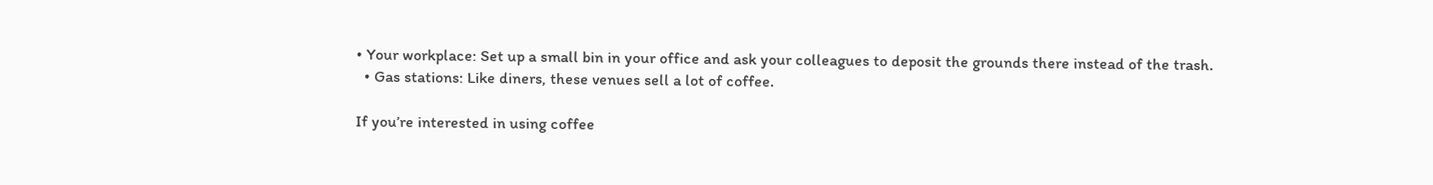• Your workplace: Set up a small bin in your office and ask your colleagues to deposit the grounds there instead of the trash.
  • Gas stations: Like diners, these venues sell a lot of coffee.

If you’re interested in using coffee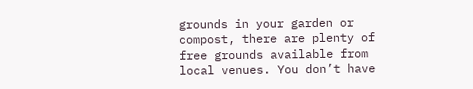grounds in your garden or compost, there are plenty of free grounds available from local venues. You don’t have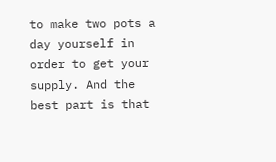to make two pots a day yourself in order to get your supply. And the best part is that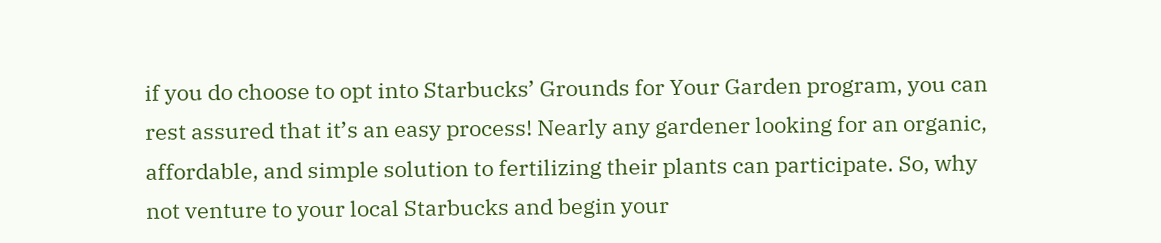if you do choose to opt into Starbucks’ Grounds for Your Garden program, you can rest assured that it’s an easy process! Nearly any gardener looking for an organic, affordable, and simple solution to fertilizing their plants can participate. So, why not venture to your local Starbucks and begin your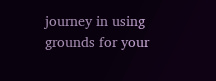journey in using grounds for your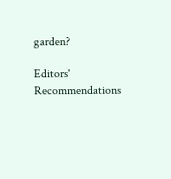garden?

Editors' Recommendations